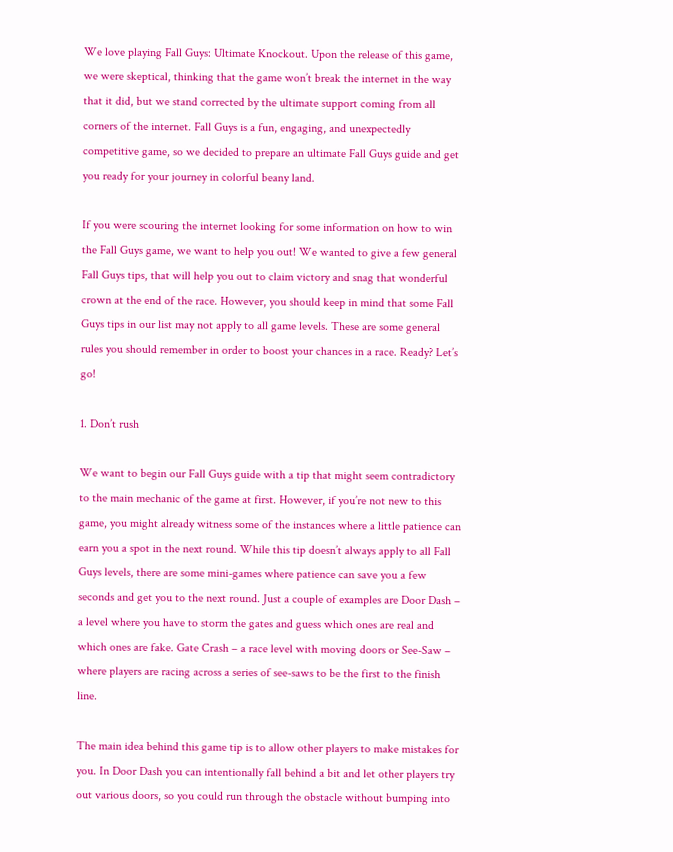We love playing Fall Guys: Ultimate Knockout. Upon the release of this game, we were skeptical, thinking that the game won’t break the internet in the way that it did, but we stand corrected by the ultimate support coming from all corners of the internet. Fall Guys is a fun, engaging, and unexpectedly competitive game, so we decided to prepare an ultimate Fall Guys guide and get you ready for your journey in colorful beany land.

If you were scouring the internet looking for some information on how to win the Fall Guys game, we want to help you out! We wanted to give a few general Fall Guys tips, that will help you out to claim victory and snag that wonderful crown at the end of the race. However, you should keep in mind that some Fall Guys tips in our list may not apply to all game levels. These are some general rules you should remember in order to boost your chances in a race. Ready? Let’s go!

1. Don’t rush

We want to begin our Fall Guys guide with a tip that might seem contradictory to the main mechanic of the game at first. However, if you’re not new to this game, you might already witness some of the instances where a little patience can earn you a spot in the next round. While this tip doesn’t always apply to all Fall Guys levels, there are some mini-games where patience can save you a few seconds and get you to the next round. Just a couple of examples are Door Dash – a level where you have to storm the gates and guess which ones are real and which ones are fake. Gate Crash – a race level with moving doors or See-Saw – where players are racing across a series of see-saws to be the first to the finish line.

The main idea behind this game tip is to allow other players to make mistakes for you. In Door Dash you can intentionally fall behind a bit and let other players try out various doors, so you could run through the obstacle without bumping into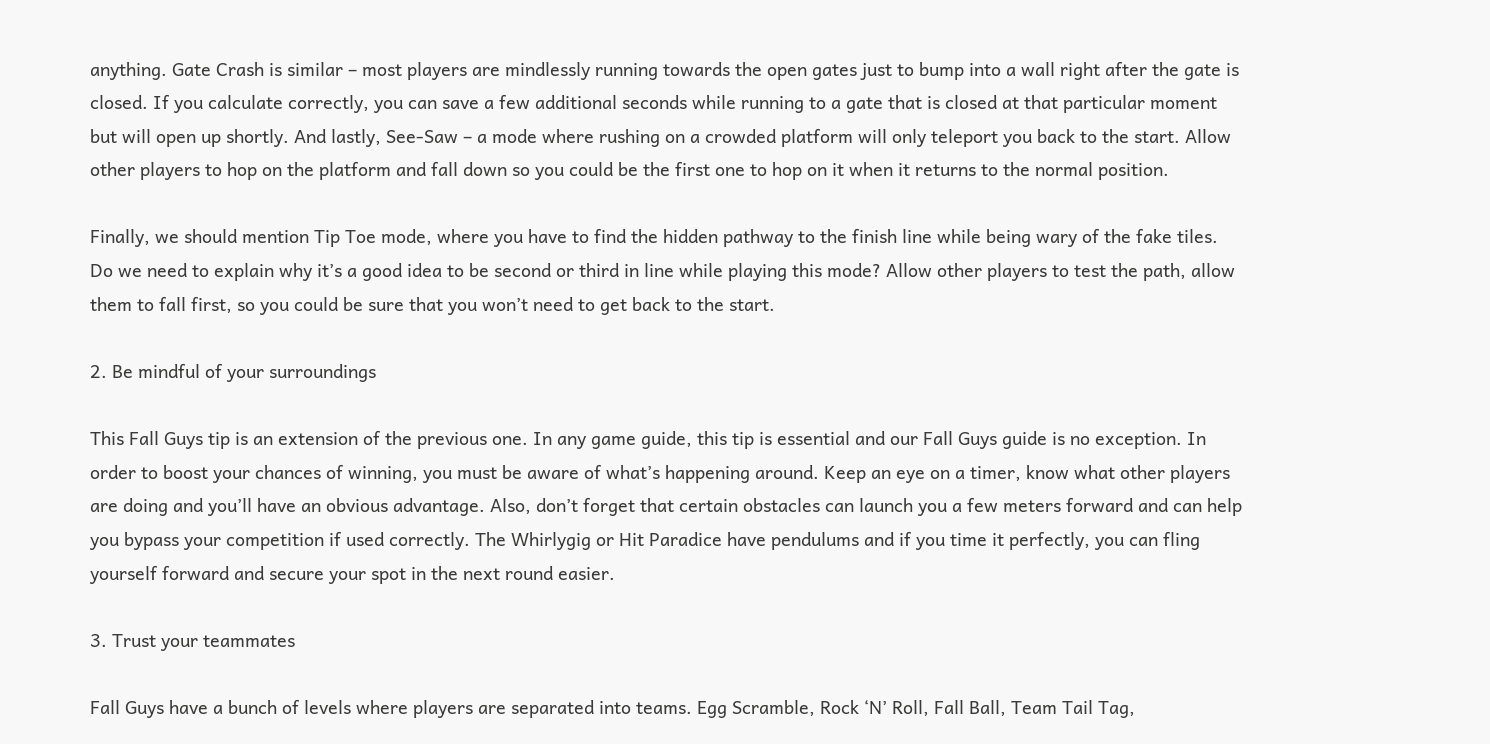anything. Gate Crash is similar – most players are mindlessly running towards the open gates just to bump into a wall right after the gate is closed. If you calculate correctly, you can save a few additional seconds while running to a gate that is closed at that particular moment but will open up shortly. And lastly, See-Saw – a mode where rushing on a crowded platform will only teleport you back to the start. Allow other players to hop on the platform and fall down so you could be the first one to hop on it when it returns to the normal position.

Finally, we should mention Tip Toe mode, where you have to find the hidden pathway to the finish line while being wary of the fake tiles. Do we need to explain why it’s a good idea to be second or third in line while playing this mode? Allow other players to test the path, allow them to fall first, so you could be sure that you won’t need to get back to the start.

2. Be mindful of your surroundings

This Fall Guys tip is an extension of the previous one. In any game guide, this tip is essential and our Fall Guys guide is no exception. In order to boost your chances of winning, you must be aware of what’s happening around. Keep an eye on a timer, know what other players are doing and you’ll have an obvious advantage. Also, don’t forget that certain obstacles can launch you a few meters forward and can help you bypass your competition if used correctly. The Whirlygig or Hit Paradice have pendulums and if you time it perfectly, you can fling yourself forward and secure your spot in the next round easier.

3. Trust your teammates

Fall Guys have a bunch of levels where players are separated into teams. Egg Scramble, Rock ‘N’ Roll, Fall Ball, Team Tail Tag,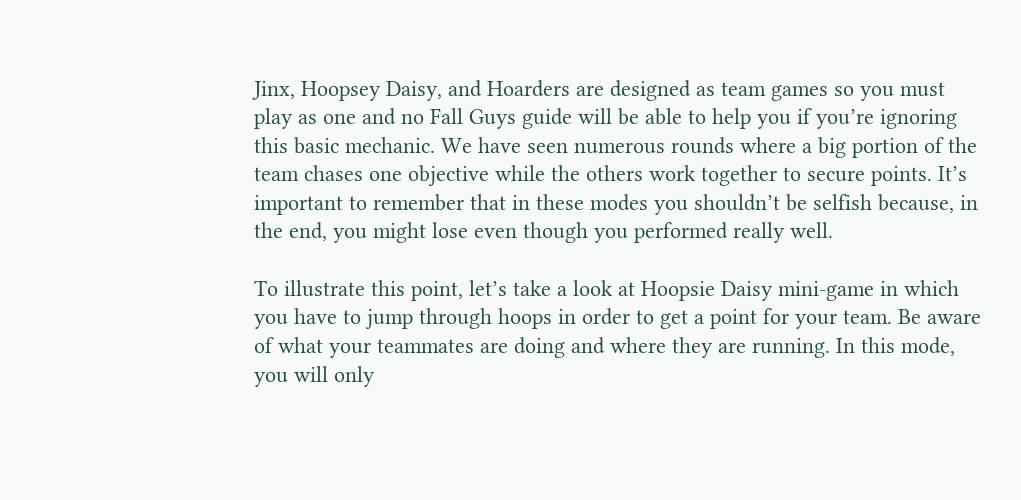Jinx, Hoopsey Daisy, and Hoarders are designed as team games so you must play as one and no Fall Guys guide will be able to help you if you’re ignoring this basic mechanic. We have seen numerous rounds where a big portion of the team chases one objective while the others work together to secure points. It’s important to remember that in these modes you shouldn’t be selfish because, in the end, you might lose even though you performed really well.

To illustrate this point, let’s take a look at Hoopsie Daisy mini-game in which you have to jump through hoops in order to get a point for your team. Be aware of what your teammates are doing and where they are running. In this mode, you will only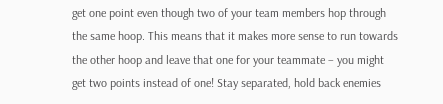get one point even though two of your team members hop through the same hoop. This means that it makes more sense to run towards the other hoop and leave that one for your teammate – you might get two points instead of one! Stay separated, hold back enemies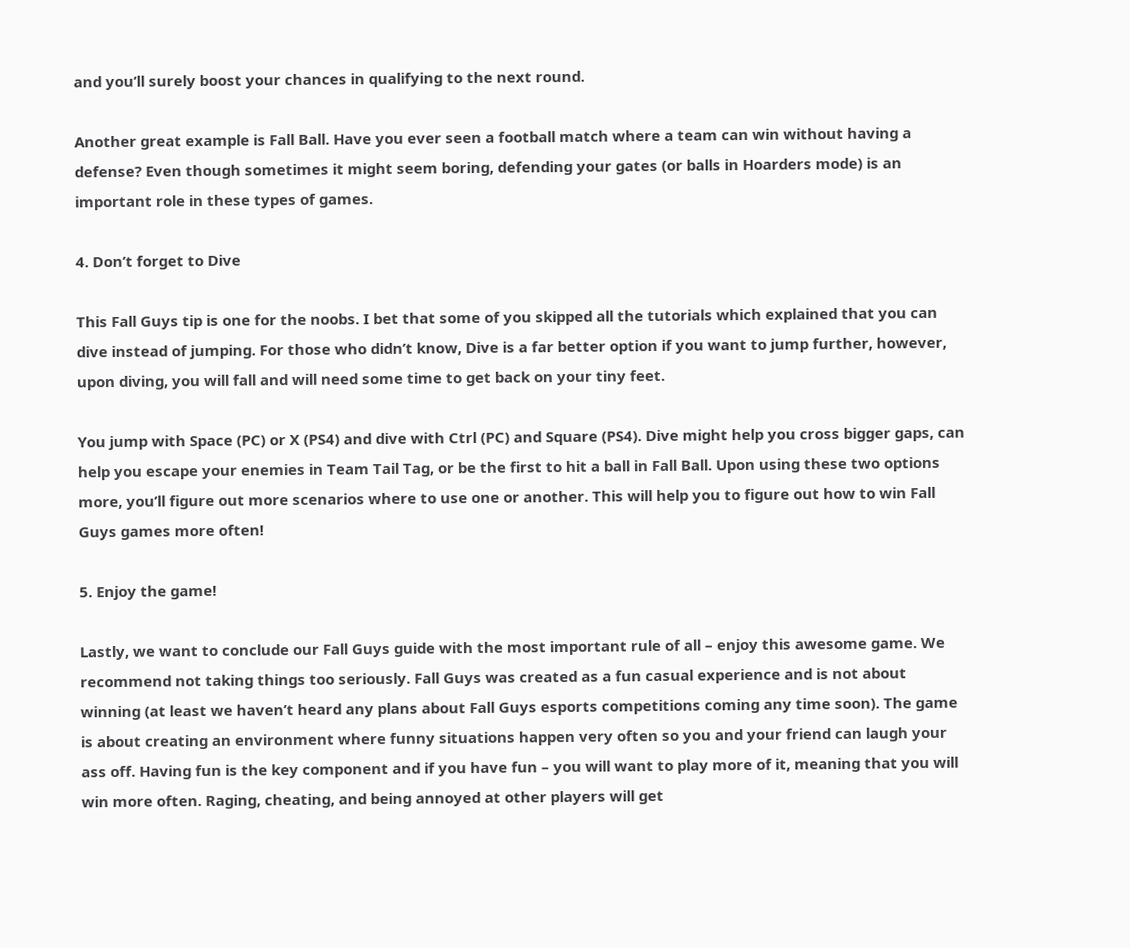and you’ll surely boost your chances in qualifying to the next round.

Another great example is Fall Ball. Have you ever seen a football match where a team can win without having a defense? Even though sometimes it might seem boring, defending your gates (or balls in Hoarders mode) is an important role in these types of games.

4. Don’t forget to Dive

This Fall Guys tip is one for the noobs. I bet that some of you skipped all the tutorials which explained that you can dive instead of jumping. For those who didn’t know, Dive is a far better option if you want to jump further, however, upon diving, you will fall and will need some time to get back on your tiny feet.

You jump with Space (PC) or X (PS4) and dive with Ctrl (PC) and Square (PS4). Dive might help you cross bigger gaps, can help you escape your enemies in Team Tail Tag, or be the first to hit a ball in Fall Ball. Upon using these two options more, you’ll figure out more scenarios where to use one or another. This will help you to figure out how to win Fall Guys games more often!

5. Enjoy the game!

Lastly, we want to conclude our Fall Guys guide with the most important rule of all – enjoy this awesome game. We recommend not taking things too seriously. Fall Guys was created as a fun casual experience and is not about winning (at least we haven’t heard any plans about Fall Guys esports competitions coming any time soon). The game is about creating an environment where funny situations happen very often so you and your friend can laugh your ass off. Having fun is the key component and if you have fun – you will want to play more of it, meaning that you will win more often. Raging, cheating, and being annoyed at other players will get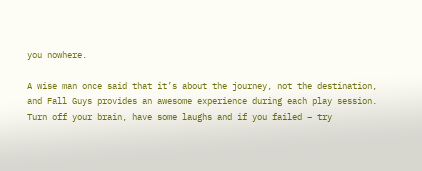you nowhere.

A wise man once said that it’s about the journey, not the destination, and Fall Guys provides an awesome experience during each play session. Turn off your brain, have some laughs and if you failed – try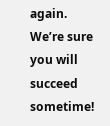again. We’re sure you will succeed sometime!